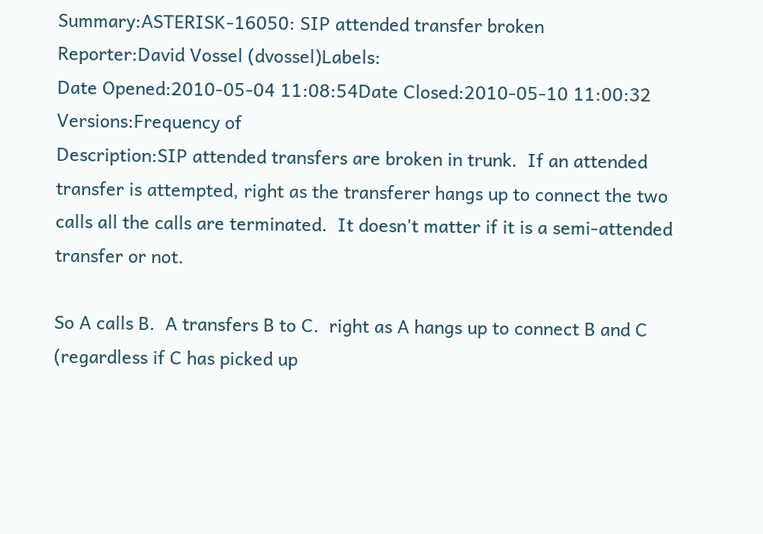Summary:ASTERISK-16050: SIP attended transfer broken
Reporter:David Vossel (dvossel)Labels:
Date Opened:2010-05-04 11:08:54Date Closed:2010-05-10 11:00:32
Versions:Frequency of
Description:SIP attended transfers are broken in trunk.  If an attended transfer is attempted, right as the transferer hangs up to connect the two calls all the calls are terminated.  It doesn't matter if it is a semi-attended transfer or not.

So A calls B.  A transfers B to C.  right as A hangs up to connect B and C (regardless if C has picked up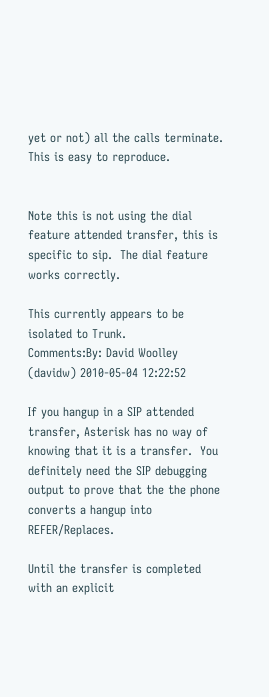yet or not) all the calls terminate. This is easy to reproduce.


Note this is not using the dial feature attended transfer, this is specific to sip.  The dial feature works correctly.

This currently appears to be isolated to Trunk.
Comments:By: David Woolley (davidw) 2010-05-04 12:22:52

If you hangup in a SIP attended transfer, Asterisk has no way of knowing that it is a transfer.  You definitely need the SIP debugging output to prove that the the phone converts a hangup into REFER/Replaces.

Until the transfer is completed with an explicit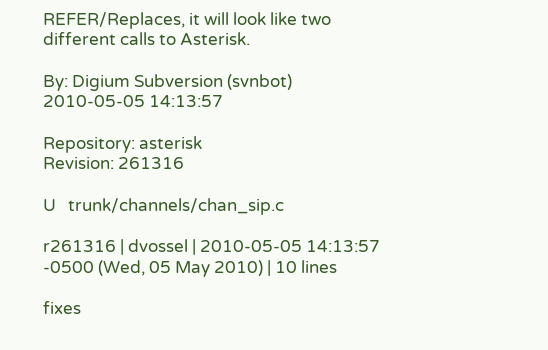REFER/Replaces, it will look like two different calls to Asterisk.

By: Digium Subversion (svnbot) 2010-05-05 14:13:57

Repository: asterisk
Revision: 261316

U   trunk/channels/chan_sip.c

r261316 | dvossel | 2010-05-05 14:13:57 -0500 (Wed, 05 May 2010) | 10 lines

fixes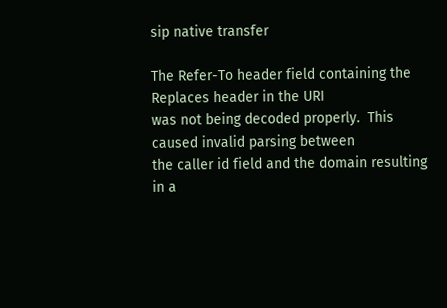sip native transfer

The Refer-To header field containing the Replaces header in the URI
was not being decoded properly.  This caused invalid parsing between
the caller id field and the domain resulting in a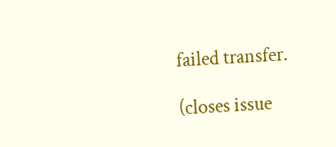failed transfer.

(closes issue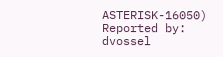ASTERISK-16050)
Reported by: dvossel